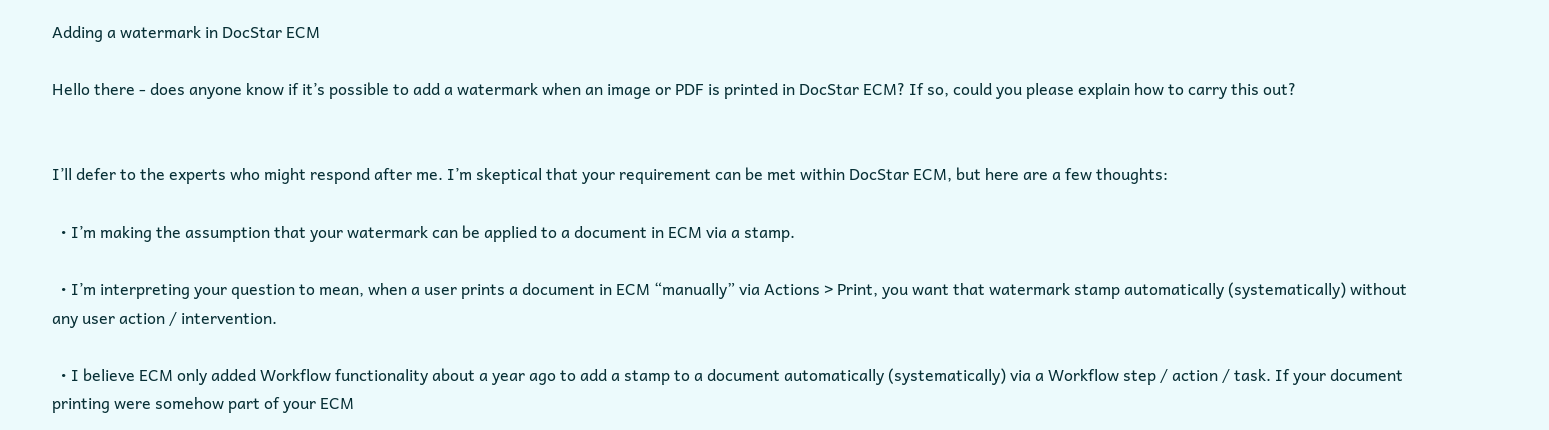Adding a watermark in DocStar ECM

Hello there - does anyone know if it’s possible to add a watermark when an image or PDF is printed in DocStar ECM? If so, could you please explain how to carry this out?


I’ll defer to the experts who might respond after me. I’m skeptical that your requirement can be met within DocStar ECM, but here are a few thoughts:

  • I’m making the assumption that your watermark can be applied to a document in ECM via a stamp.

  • I’m interpreting your question to mean, when a user prints a document in ECM “manually” via Actions > Print, you want that watermark stamp automatically (systematically) without any user action / intervention.

  • I believe ECM only added Workflow functionality about a year ago to add a stamp to a document automatically (systematically) via a Workflow step / action / task. If your document printing were somehow part of your ECM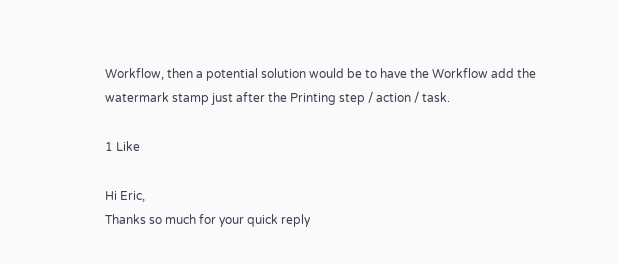Workflow, then a potential solution would be to have the Workflow add the watermark stamp just after the Printing step / action / task.

1 Like

Hi Eric,
Thanks so much for your quick reply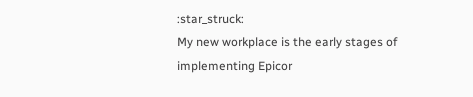:star_struck:
My new workplace is the early stages of implementing Epicor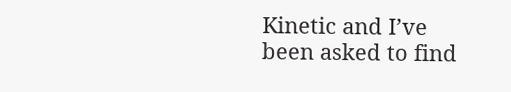Kinetic and I’ve been asked to find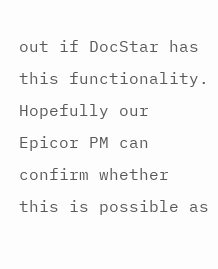out if DocStar has this functionality. Hopefully our Epicor PM can confirm whether this is possible as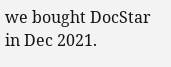we bought DocStar in Dec 2021.